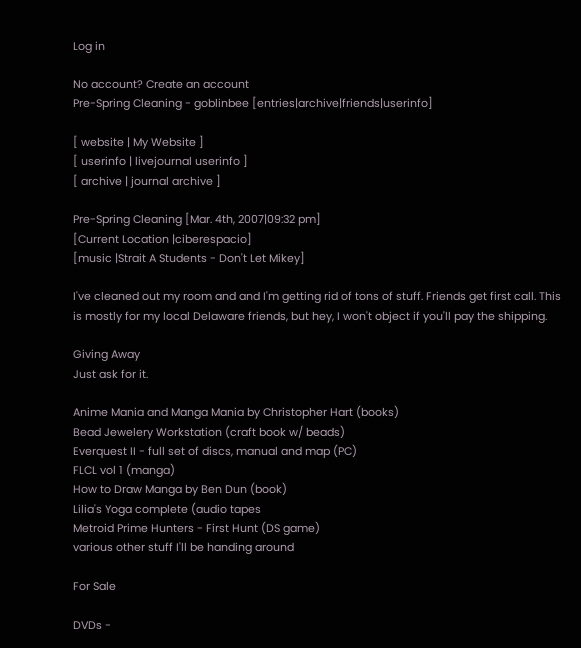Log in

No account? Create an account
Pre-Spring Cleaning - goblinbee [entries|archive|friends|userinfo]

[ website | My Website ]
[ userinfo | livejournal userinfo ]
[ archive | journal archive ]

Pre-Spring Cleaning [Mar. 4th, 2007|09:32 pm]
[Current Location |ciberespacio]
[music |Strait A Students - Don't Let Mikey]

I've cleaned out my room and and I'm getting rid of tons of stuff. Friends get first call. This is mostly for my local Delaware friends, but hey, I won't object if you'll pay the shipping.

Giving Away
Just ask for it.

Anime Mania and Manga Mania by Christopher Hart (books)
Bead Jewelery Workstation (craft book w/ beads)
Everquest II - full set of discs, manual and map (PC)
FLCL vol 1 (manga)
How to Draw Manga by Ben Dun (book)
Lilia's Yoga complete (audio tapes
Metroid Prime Hunters - First Hunt (DS game)
various other stuff I'll be handing around

For Sale

DVDs -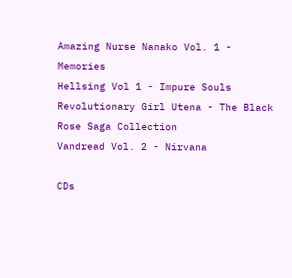Amazing Nurse Nanako Vol. 1 - Memories
Hellsing Vol 1 - Impure Souls
Revolutionary Girl Utena - The Black Rose Saga Collection
Vandread Vol. 2 - Nirvana

CDs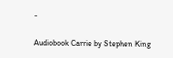-

Audiobook Carrie by Stephen King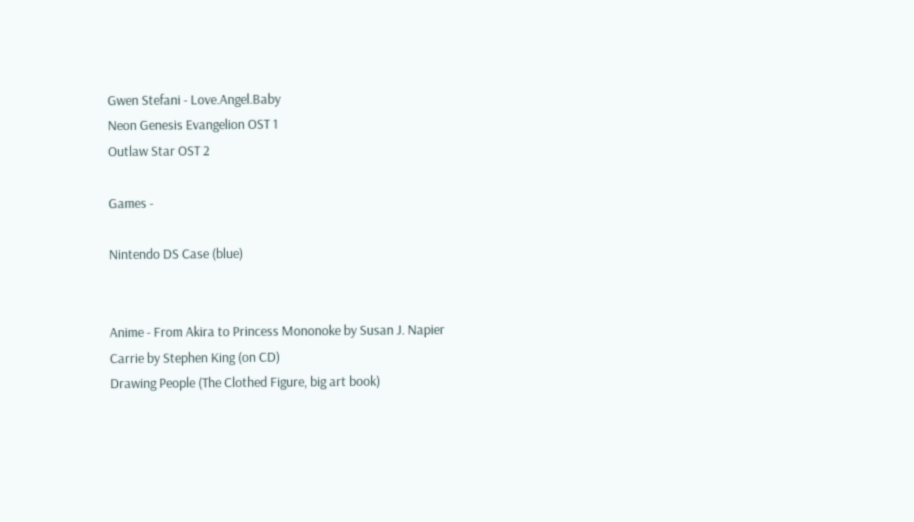Gwen Stefani - Love.Angel.Baby
Neon Genesis Evangelion OST 1
Outlaw Star OST 2

Games -

Nintendo DS Case (blue)


Anime - From Akira to Princess Mononoke by Susan J. Napier
Carrie by Stephen King (on CD)
Drawing People (The Clothed Figure, big art book)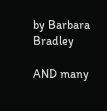by Barbara Bradley

AND many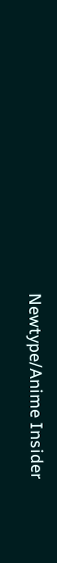Newtype/Anime Insider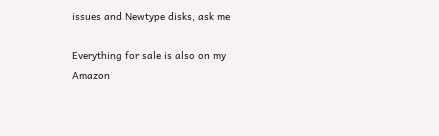issues and Newtype disks, ask me

Everything for sale is also on my Amazon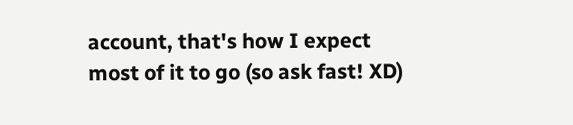account, that's how I expect most of it to go (so ask fast! XD)